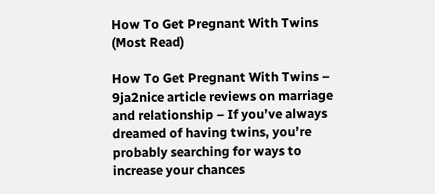How To Get Pregnant With Twins (Most Read)

How To Get Pregnant With Twins – 9ja2nice article reviews on marriage and relationship – If you’ve always dreamed of having twins, you’re probably searching for ways to increase your chances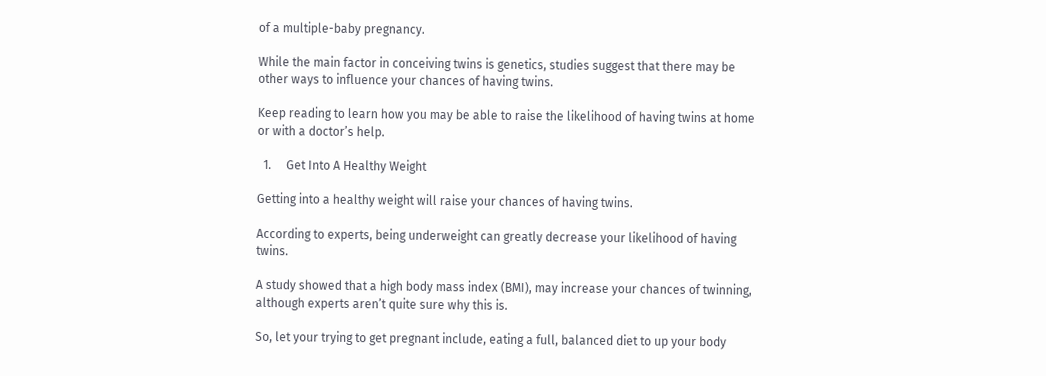of a multiple-baby pregnancy.

While the main factor in conceiving twins is genetics, studies suggest that there may be other ways to influence your chances of having twins.

Keep reading to learn how you may be able to raise the likelihood of having twins at home or with a doctor’s help.

  1.     Get Into A Healthy Weight

Getting into a healthy weight will raise your chances of having twins.

According to experts, being underweight can greatly decrease your likelihood of having twins.

A study showed that a high body mass index (BMI), may increase your chances of twinning, although experts aren’t quite sure why this is.

So, let your trying to get pregnant include, eating a full, balanced diet to up your body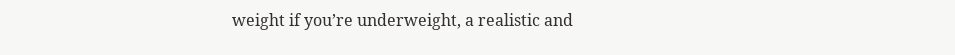weight if you’re underweight, a realistic and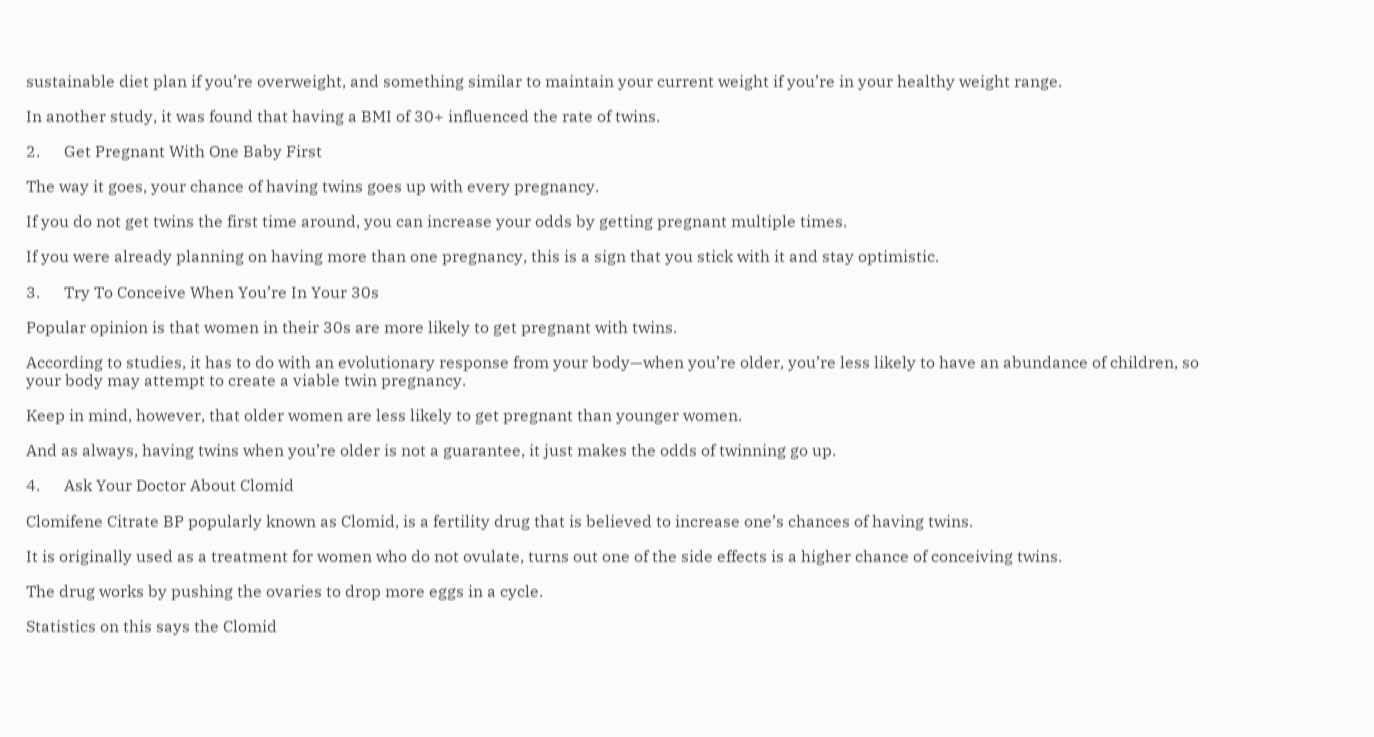sustainable diet plan if you’re overweight, and something similar to maintain your current weight if you’re in your healthy weight range.

In another study, it was found that having a BMI of 30+ influenced the rate of twins.

2.      Get Pregnant With One Baby First

The way it goes, your chance of having twins goes up with every pregnancy.

If you do not get twins the first time around, you can increase your odds by getting pregnant multiple times.

If you were already planning on having more than one pregnancy, this is a sign that you stick with it and stay optimistic.

3.      Try To Conceive When You’re In Your 30s

Popular opinion is that women in their 30s are more likely to get pregnant with twins.

According to studies, it has to do with an evolutionary response from your body—when you’re older, you’re less likely to have an abundance of children, so your body may attempt to create a viable twin pregnancy.

Keep in mind, however, that older women are less likely to get pregnant than younger women.

And as always, having twins when you’re older is not a guarantee, it just makes the odds of twinning go up.

4.      Ask Your Doctor About Clomid

Clomifene Citrate BP popularly known as Clomid, is a fertility drug that is believed to increase one’s chances of having twins.

It is originally used as a treatment for women who do not ovulate, turns out one of the side effects is a higher chance of conceiving twins.

The drug works by pushing the ovaries to drop more eggs in a cycle.

Statistics on this says the Clomid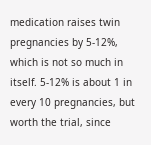medication raises twin pregnancies by 5-12%, which is not so much in itself. 5-12% is about 1 in every 10 pregnancies, but worth the trial, since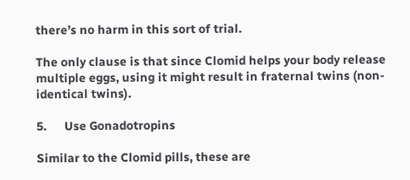there’s no harm in this sort of trial.

The only clause is that since Clomid helps your body release multiple eggs, using it might result in fraternal twins (non-identical twins).

5.      Use Gonadotropins

Similar to the Clomid pills, these are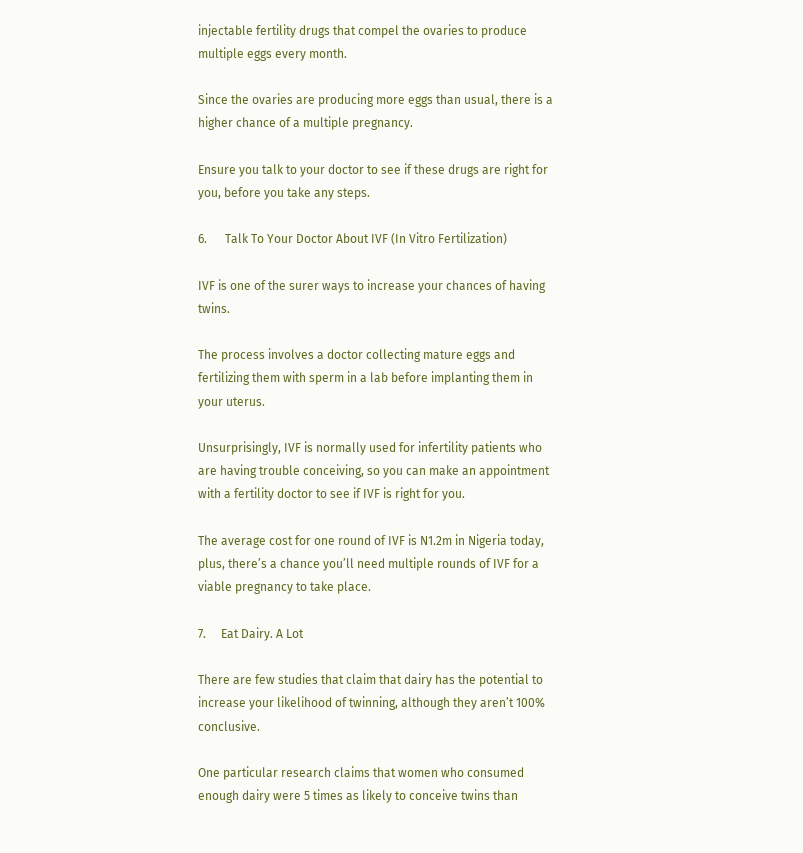injectable fertility drugs that compel the ovaries to produce multiple eggs every month.

Since the ovaries are producing more eggs than usual, there is a higher chance of a multiple pregnancy.

Ensure you talk to your doctor to see if these drugs are right for you, before you take any steps.

6.      Talk To Your Doctor About IVF (In Vitro Fertilization)

IVF is one of the surer ways to increase your chances of having twins.

The process involves a doctor collecting mature eggs and fertilizing them with sperm in a lab before implanting them in your uterus.

Unsurprisingly, IVF is normally used for infertility patients who are having trouble conceiving, so you can make an appointment with a fertility doctor to see if IVF is right for you.

The average cost for one round of IVF is N1.2m in Nigeria today, plus, there’s a chance you’ll need multiple rounds of IVF for a viable pregnancy to take place.

7.     Eat Dairy. A Lot

There are few studies that claim that dairy has the potential to increase your likelihood of twinning, although they aren’t 100% conclusive.

One particular research claims that women who consumed enough dairy were 5 times as likely to conceive twins than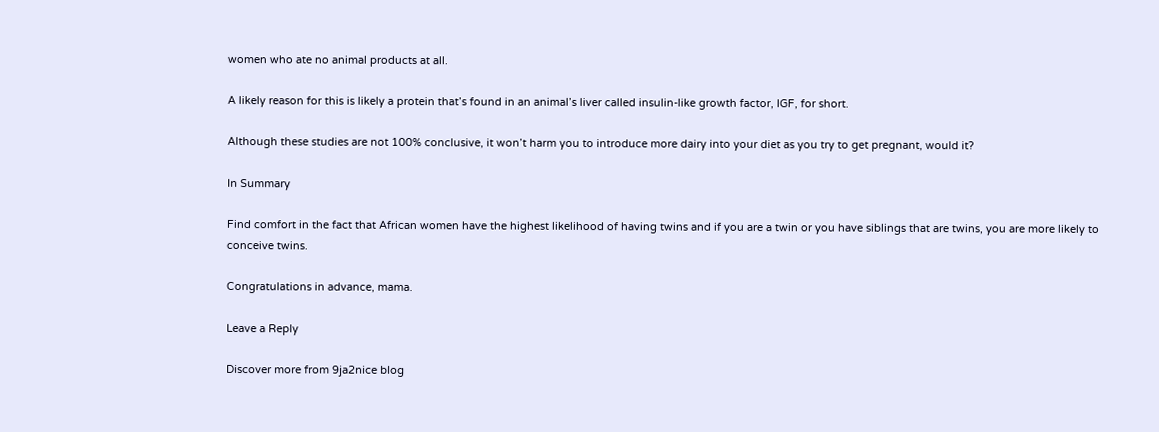women who ate no animal products at all.

A likely reason for this is likely a protein that’s found in an animal’s liver called insulin-like growth factor, IGF, for short.

Although these studies are not 100% conclusive, it won’t harm you to introduce more dairy into your diet as you try to get pregnant, would it?

In Summary

Find comfort in the fact that African women have the highest likelihood of having twins and if you are a twin or you have siblings that are twins, you are more likely to conceive twins.

Congratulations in advance, mama.

Leave a Reply

Discover more from 9ja2nice blog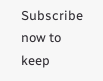Subscribe now to keep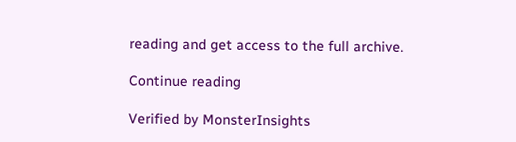reading and get access to the full archive.

Continue reading

Verified by MonsterInsights